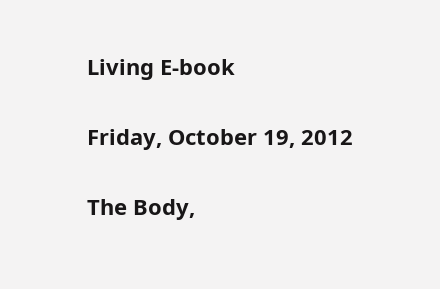Living E-book

Friday, October 19, 2012

The Body,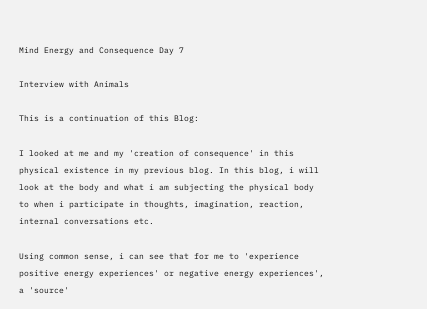Mind Energy and Consequence Day 7

Interview with Animals

This is a continuation of this Blog:

I looked at me and my 'creation of consequence' in this physical existence in my previous blog. In this blog, i will look at the body and what i am subjecting the physical body to when i participate in thoughts, imagination, reaction, internal conversations etc.

Using common sense, i can see that for me to 'experience positive energy experiences' or negative energy experiences', a 'source'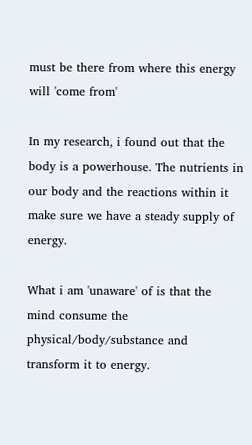must be there from where this energy will 'come from'

In my research, i found out that the body is a powerhouse. The nutrients in our body and the reactions within it make sure we have a steady supply of energy.

What i am 'unaware' of is that the mind consume the physical/body/substance and transform it to energy.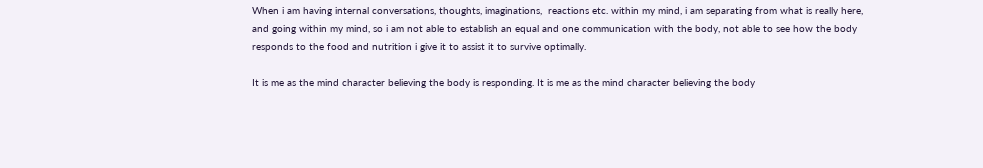When i am having internal conversations, thoughts, imaginations,  reactions etc. within my mind, i am separating from what is really here, and going within my mind, so i am not able to establish an equal and one communication with the body, not able to see how the body responds to the food and nutrition i give it to assist it to survive optimally.

It is me as the mind character believing the body is responding. It is me as the mind character believing the body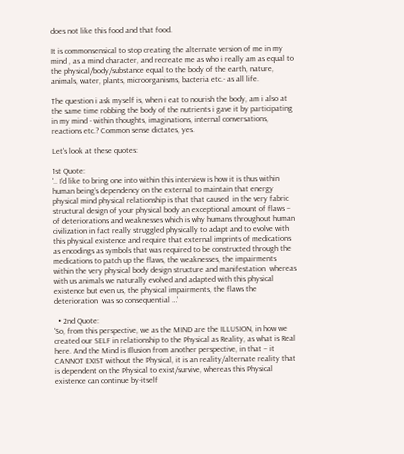does not like this food and that food.

It is commonsensical to stop creating the alternate version of me in my mind , as a mind character, and recreate me as who i really am as equal to the physical/body/substance equal to the body of the earth, nature, animals, water, plants, microorganisms, bacteria etc.- as all life.

The question i ask myself is, when i eat to nourish the body, am i also at the same time robbing the body of the nutrients i gave it by participating in my mind - within thoughts, imaginations, internal conversations, reactions etc.? Common sense dictates, yes.

Let's look at these quotes:

1st Quote:
'.. I’d like to bring one into within this interview is how it is thus within human being’s dependency on the external to maintain that energy physical mind physical relationship is that that caused  in the very fabric structural design of your physical body an exceptional amount of flaws – of deteriorations and weaknesses which is why humans throughout human civilization in fact really struggled physically to adapt and to evolve with this physical existence and require that external imprints of medications as encodings as symbols that was required to be constructed through the medications to patch up the flaws, the weaknesses, the impairments within the very physical body design structure and manifestation  whereas with us animals we naturally evolved and adapted with this physical existence but even us, the physical impairments, the flaws the deterioration  was so consequential …’

  • 2nd Quote:
'So, from this perspective, we as the MIND are the ILLUSION, in how we created our SELF in relationship to the Physical as Reality, as what is Real here. And the Mind is Illusion from another perspective, in that – it CANNOT EXIST without the Physical, it is an reality/alternate reality that is dependent on the Physical to exist/survive, whereas this Physical existence can continue by-itself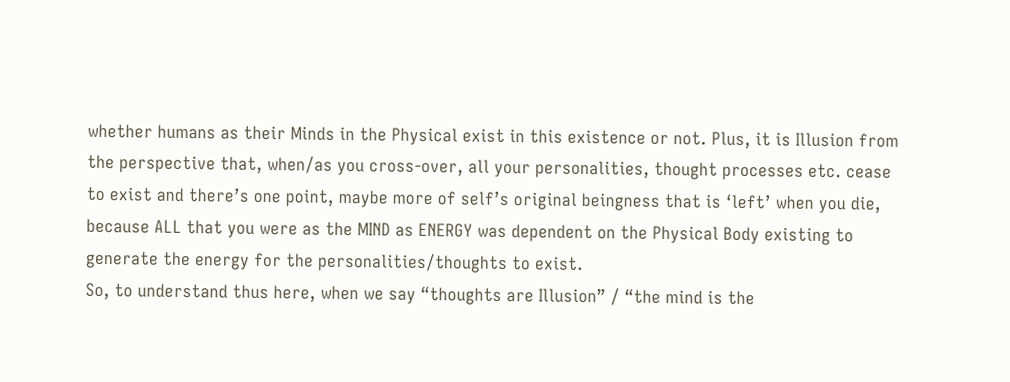whether humans as their Minds in the Physical exist in this existence or not. Plus, it is Illusion from the perspective that, when/as you cross-over, all your personalities, thought processes etc. cease to exist and there’s one point, maybe more of self’s original beingness that is ‘left’ when you die, because ALL that you were as the MIND as ENERGY was dependent on the Physical Body existing to generate the energy for the personalities/thoughts to exist.
So, to understand thus here, when we say “thoughts are Illusion” / “the mind is the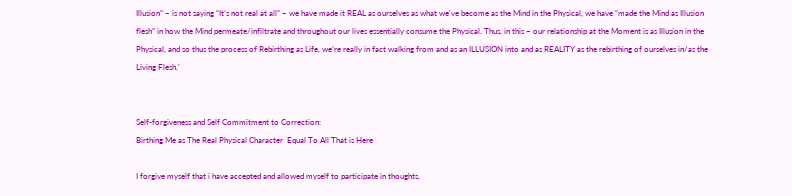Illusion” – is not saying “It’s not real at all” – we have made it REAL as ourselves as what we've become as the Mind in the Physical, we have “made the Mind as Illusion flesh” in how the Mind permeate/infiltrate and throughout our lives essentially consume the Physical. Thus, in this – our relationship at the Moment is as Illusion in the Physical, and so thus the process of Rebirthing as Life, we’re really in fact walking from and as an ILLUSION into and as REALITY as the rebirthing of ourselves in/as the Living Flesh.'


Self-forgiveness and Self Commitment to Correction:
Birthing Me as The Real Physical Character  Equal To All That is Here

I forgive myself that i have accepted and allowed myself to participate in thoughts,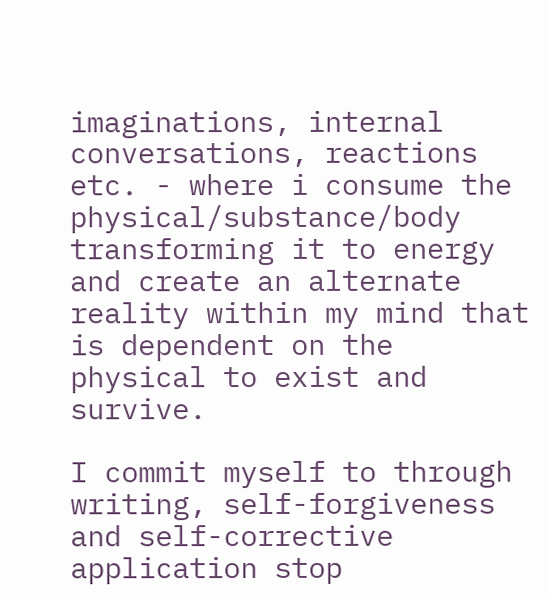imaginations, internal conversations, reactions etc. - where i consume the physical/substance/body transforming it to energy and create an alternate reality within my mind that is dependent on the physical to exist and survive.

I commit myself to through writing, self-forgiveness and self-corrective application stop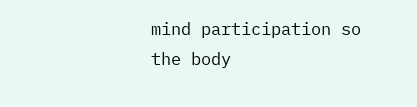mind participation so the body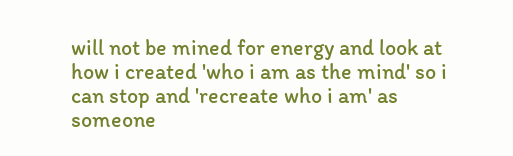will not be mined for energy and look at how i created 'who i am as the mind' so i can stop and 'recreate who i am' as someone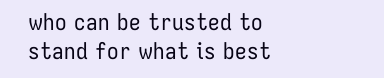who can be trusted to stand for what is best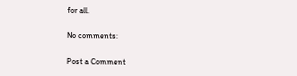for all.

No comments:

Post a Comment